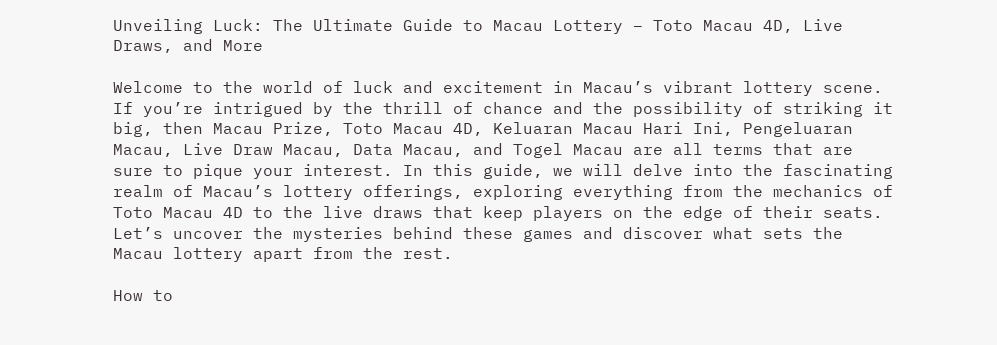Unveiling Luck: The Ultimate Guide to Macau Lottery – Toto Macau 4D, Live Draws, and More

Welcome to the world of luck and excitement in Macau’s vibrant lottery scene. If you’re intrigued by the thrill of chance and the possibility of striking it big, then Macau Prize, Toto Macau 4D, Keluaran Macau Hari Ini, Pengeluaran Macau, Live Draw Macau, Data Macau, and Togel Macau are all terms that are sure to pique your interest. In this guide, we will delve into the fascinating realm of Macau’s lottery offerings, exploring everything from the mechanics of Toto Macau 4D to the live draws that keep players on the edge of their seats. Let’s uncover the mysteries behind these games and discover what sets the Macau lottery apart from the rest.

How to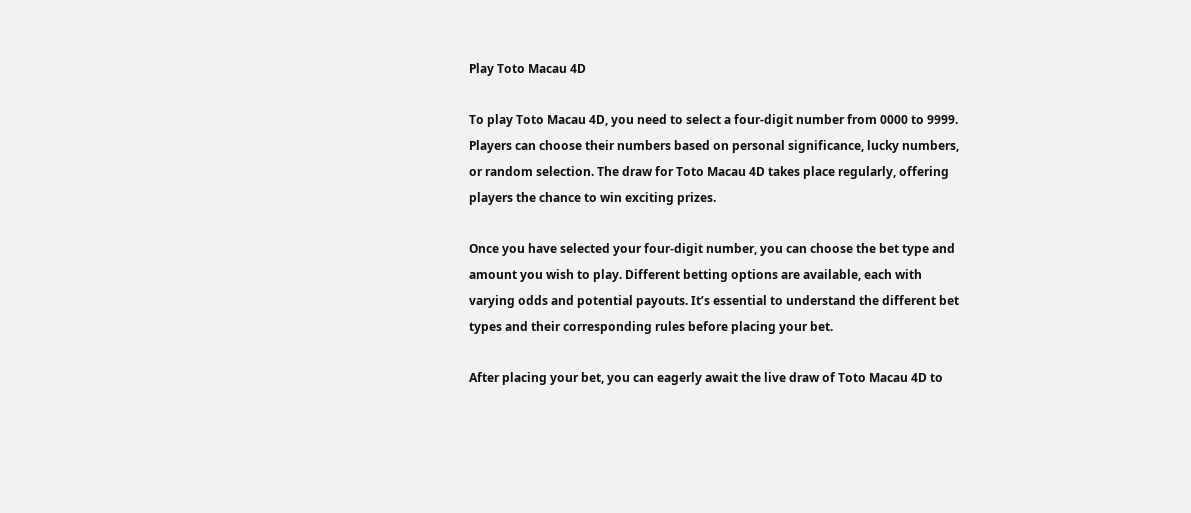Play Toto Macau 4D

To play Toto Macau 4D, you need to select a four-digit number from 0000 to 9999. Players can choose their numbers based on personal significance, lucky numbers, or random selection. The draw for Toto Macau 4D takes place regularly, offering players the chance to win exciting prizes.

Once you have selected your four-digit number, you can choose the bet type and amount you wish to play. Different betting options are available, each with varying odds and potential payouts. It’s essential to understand the different bet types and their corresponding rules before placing your bet.

After placing your bet, you can eagerly await the live draw of Toto Macau 4D to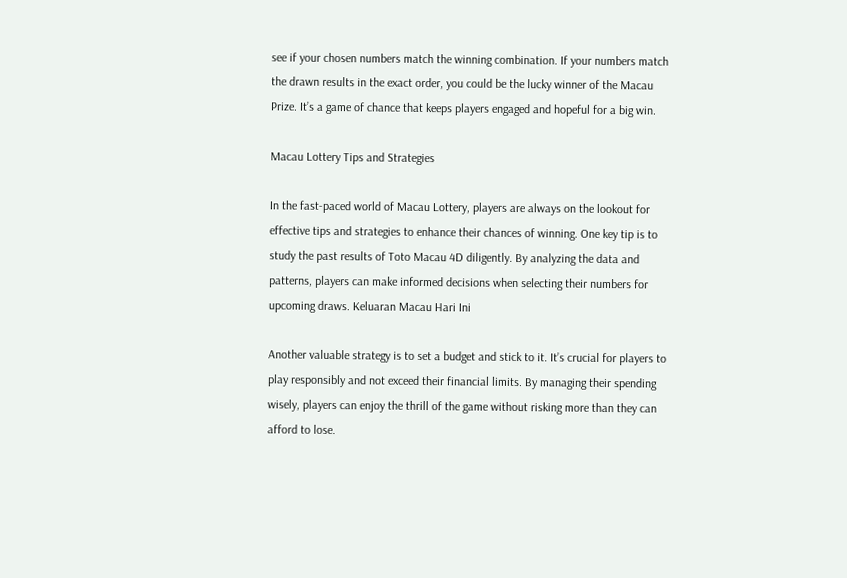see if your chosen numbers match the winning combination. If your numbers match the drawn results in the exact order, you could be the lucky winner of the Macau Prize. It’s a game of chance that keeps players engaged and hopeful for a big win.

Macau Lottery Tips and Strategies

In the fast-paced world of Macau Lottery, players are always on the lookout for effective tips and strategies to enhance their chances of winning. One key tip is to study the past results of Toto Macau 4D diligently. By analyzing the data and patterns, players can make informed decisions when selecting their numbers for upcoming draws. Keluaran Macau Hari Ini

Another valuable strategy is to set a budget and stick to it. It’s crucial for players to play responsibly and not exceed their financial limits. By managing their spending wisely, players can enjoy the thrill of the game without risking more than they can afford to lose.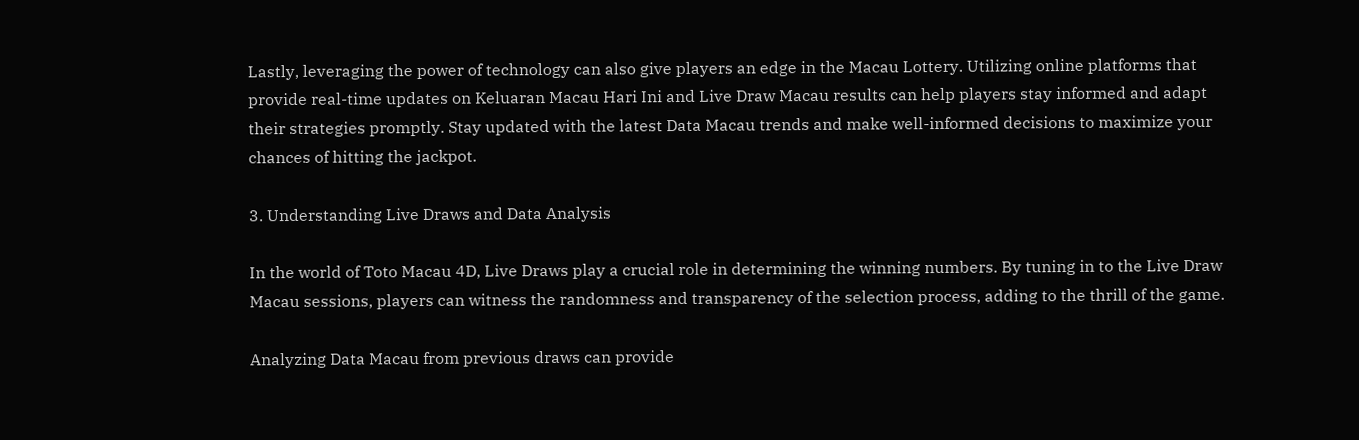Lastly, leveraging the power of technology can also give players an edge in the Macau Lottery. Utilizing online platforms that provide real-time updates on Keluaran Macau Hari Ini and Live Draw Macau results can help players stay informed and adapt their strategies promptly. Stay updated with the latest Data Macau trends and make well-informed decisions to maximize your chances of hitting the jackpot.

3. Understanding Live Draws and Data Analysis

In the world of Toto Macau 4D, Live Draws play a crucial role in determining the winning numbers. By tuning in to the Live Draw Macau sessions, players can witness the randomness and transparency of the selection process, adding to the thrill of the game.

Analyzing Data Macau from previous draws can provide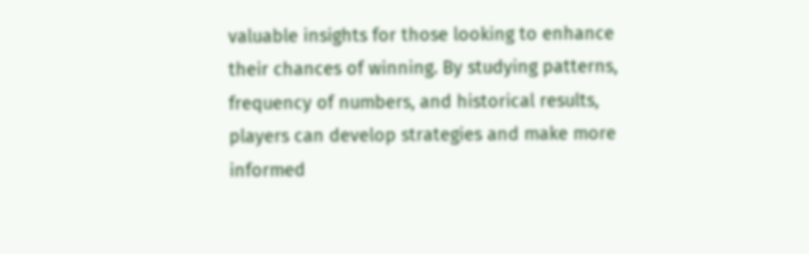valuable insights for those looking to enhance their chances of winning. By studying patterns, frequency of numbers, and historical results, players can develop strategies and make more informed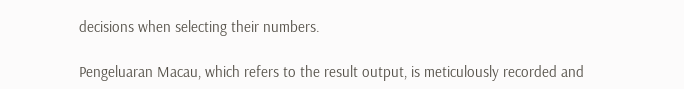decisions when selecting their numbers.

Pengeluaran Macau, which refers to the result output, is meticulously recorded and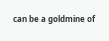can be a goldmine of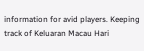information for avid players. Keeping track of Keluaran Macau Hari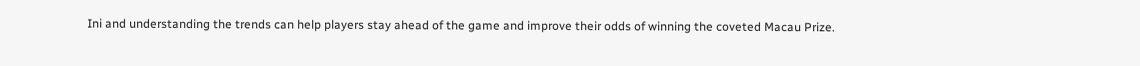Ini and understanding the trends can help players stay ahead of the game and improve their odds of winning the coveted Macau Prize.